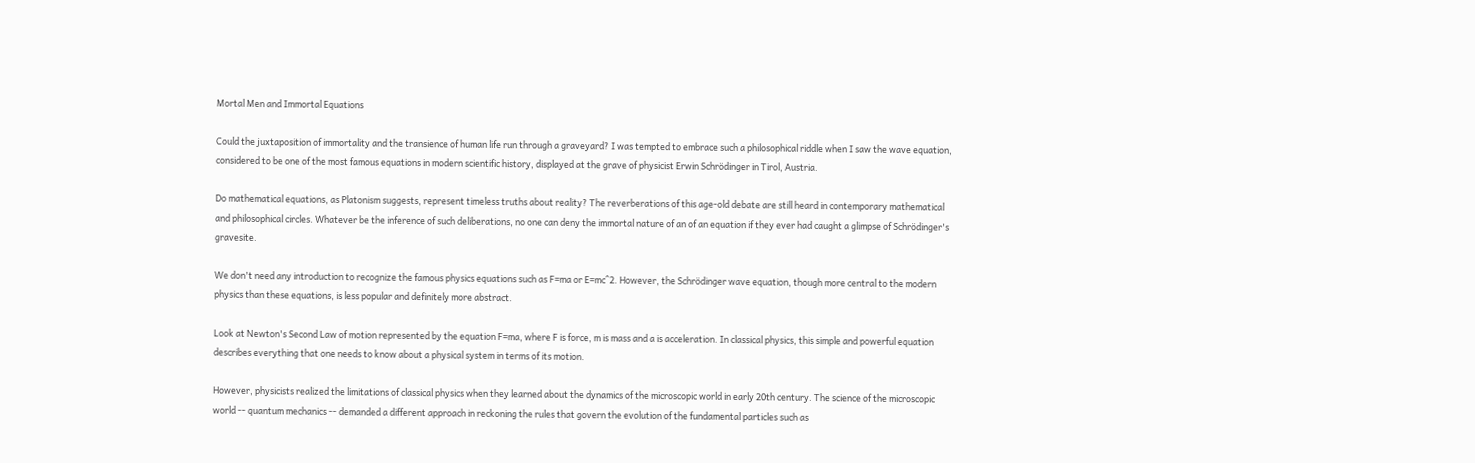Mortal Men and Immortal Equations

Could the juxtaposition of immortality and the transience of human life run through a graveyard? I was tempted to embrace such a philosophical riddle when I saw the wave equation, considered to be one of the most famous equations in modern scientific history, displayed at the grave of physicist Erwin Schrödinger in Tirol, Austria.

Do mathematical equations, as Platonism suggests, represent timeless truths about reality? The reverberations of this age-old debate are still heard in contemporary mathematical and philosophical circles. Whatever be the inference of such deliberations, no one can deny the immortal nature of an of an equation if they ever had caught a glimpse of Schrödinger's gravesite.

We don't need any introduction to recognize the famous physics equations such as F=ma or E=mc^2. However, the Schrödinger wave equation, though more central to the modern physics than these equations, is less popular and definitely more abstract.

Look at Newton's Second Law of motion represented by the equation F=ma, where F is force, m is mass and a is acceleration. In classical physics, this simple and powerful equation describes everything that one needs to know about a physical system in terms of its motion.

However, physicists realized the limitations of classical physics when they learned about the dynamics of the microscopic world in early 20th century. The science of the microscopic world -- quantum mechanics -- demanded a different approach in reckoning the rules that govern the evolution of the fundamental particles such as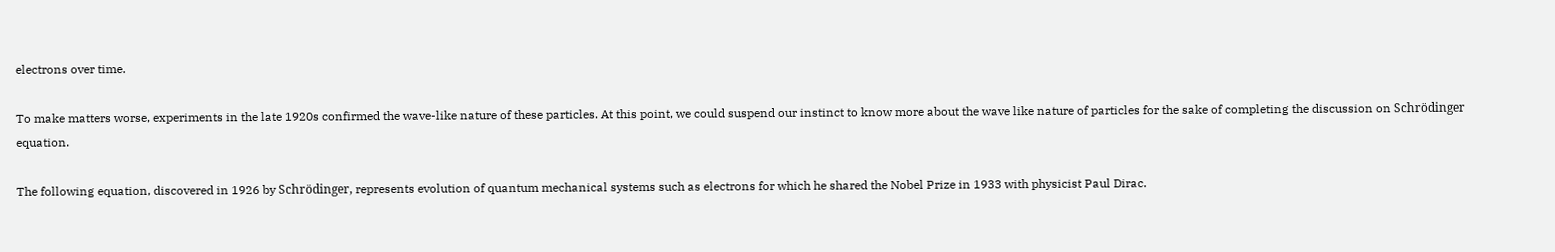electrons over time.

To make matters worse, experiments in the late 1920s confirmed the wave-like nature of these particles. At this point, we could suspend our instinct to know more about the wave like nature of particles for the sake of completing the discussion on Schrödinger equation.

The following equation, discovered in 1926 by Schrödinger, represents evolution of quantum mechanical systems such as electrons for which he shared the Nobel Prize in 1933 with physicist Paul Dirac.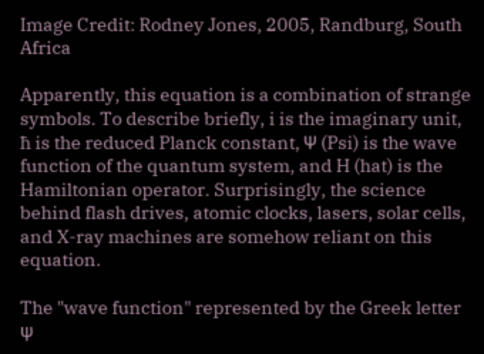Image Credit: Rodney Jones, 2005, Randburg, South Africa

Apparently, this equation is a combination of strange symbols. To describe briefly, i is the imaginary unit, ħ is the reduced Planck constant, Ψ (Psi) is the wave function of the quantum system, and H (hat) is the Hamiltonian operator. Surprisingly, the science behind flash drives, atomic clocks, lasers, solar cells, and X-ray machines are somehow reliant on this equation.

The "wave function" represented by the Greek letter ψ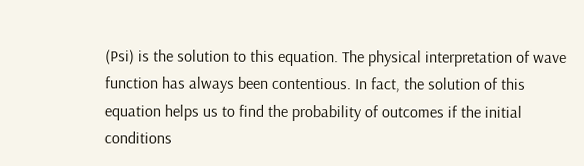(Psi) is the solution to this equation. The physical interpretation of wave function has always been contentious. In fact, the solution of this equation helps us to find the probability of outcomes if the initial conditions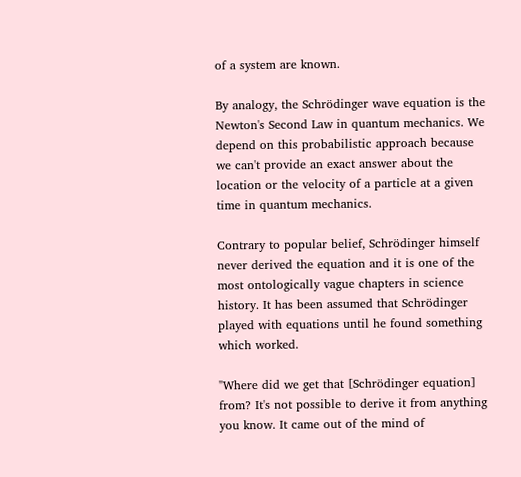of a system are known.

By analogy, the Schrödinger wave equation is the Newton's Second Law in quantum mechanics. We depend on this probabilistic approach because we can't provide an exact answer about the location or the velocity of a particle at a given time in quantum mechanics.

Contrary to popular belief, Schrödinger himself never derived the equation and it is one of the most ontologically vague chapters in science history. It has been assumed that Schrödinger played with equations until he found something which worked.

"Where did we get that [Schrödinger equation] from? It's not possible to derive it from anything you know. It came out of the mind of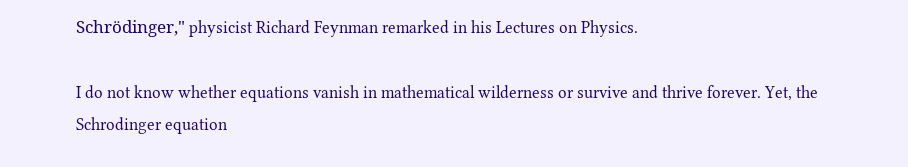Schrödinger," physicist Richard Feynman remarked in his Lectures on Physics.

I do not know whether equations vanish in mathematical wilderness or survive and thrive forever. Yet, the Schrodinger equation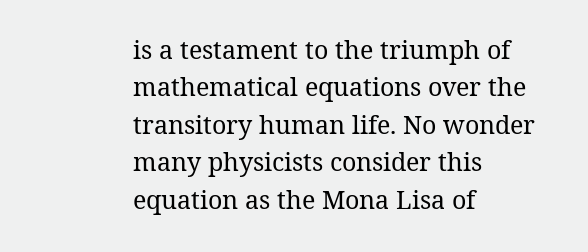is a testament to the triumph of mathematical equations over the transitory human life. No wonder many physicists consider this equation as the Mona Lisa of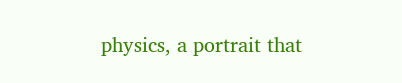physics, a portrait that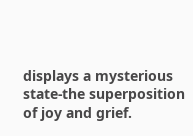displays a mysterious state-the superposition of joy and grief.